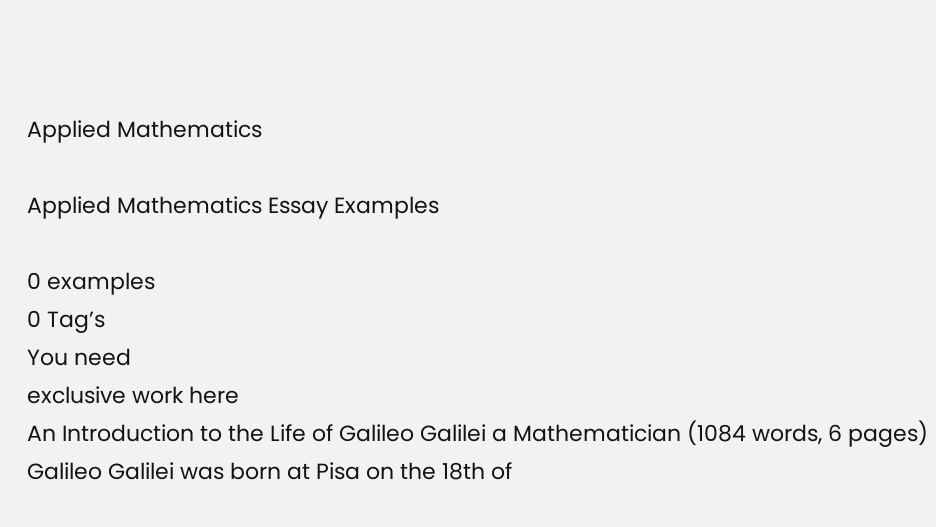Applied Mathematics

Applied Mathematics Essay Examples

0 examples
0 Tag’s
You need
exclusive work here
An Introduction to the Life of Galileo Galilei a Mathematician (1084 words, 6 pages)
Galileo Galilei was born at Pisa on the 18th of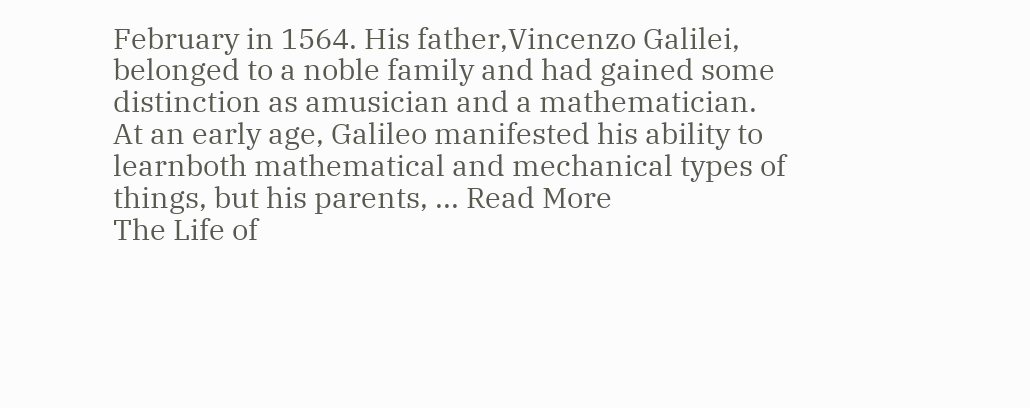February in 1564. His father,Vincenzo Galilei, belonged to a noble family and had gained some distinction as amusician and a mathematician. At an early age, Galileo manifested his ability to learnboth mathematical and mechanical types of things, but his parents, ... Read More
The Life of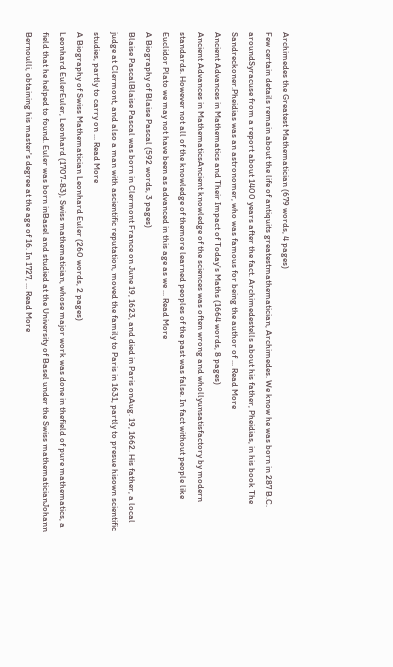Archimedes the Greatest Mathematician (679 words, 4 pages)
Few certain details remain about the life of antiquits greatestmathematician, Archimedes. We know he was born in 287 B.C. aroundSyracuse from a report about 1400 years after the fact. Archimedestells about his father, Pheidias, in his book The Sandreckoner.Pheidias was an astronomer, who was famous for being the author of ... Read More
Ancient Advances in Mathematics and Their Impact of Today's Maths (1664 words, 8 pages)
Ancient Advances in MathematicsAncient knowledge of the sciences was often wrong and whollyunsatisfactory by modern standards. However not all of the knowledge of themore learned peoples of the past was false. In fact without people like Euclidor Plato we may not have been as advanced in this age as we ... Read More
A Biography of Blaise Pascal (592 words, 3 pages)
Blaise PascalBlaise Pascal was born in Clermont France on June 19, 1623, and died in Paris onAug. 19, 1662. His father, a local judge at Clermont, and also a man with ascientific reputation, moved the family to Paris in 1631, partly to presue hisown scientific studies, partly to carry on ... Read More
A Biography of Swiss Mathematician Leonhard Euler (260 words, 2 pages)
Leonhard EulerEuler, Leonhard (1707-83), Swiss mathematician, whose major work was done in thefield of pure mathematics, a field that he helped to found. Euler was born inBasel and studied at the University of Basel under the Swiss mathematicianJohann Bernoulli, obtaining his master's degree at the age of 16. In 1727, ... Read More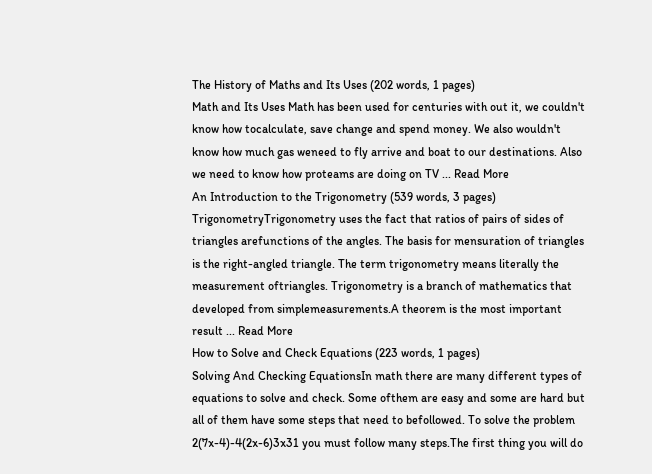The History of Maths and Its Uses (202 words, 1 pages)
Math and Its Uses Math has been used for centuries with out it, we couldn't know how tocalculate, save change and spend money. We also wouldn't know how much gas weneed to fly arrive and boat to our destinations. Also we need to know how proteams are doing on TV ... Read More
An Introduction to the Trigonometry (539 words, 3 pages)
TrigonometryTrigonometry uses the fact that ratios of pairs of sides of triangles arefunctions of the angles. The basis for mensuration of triangles is the right-angled triangle. The term trigonometry means literally the measurement oftriangles. Trigonometry is a branch of mathematics that developed from simplemeasurements.A theorem is the most important result ... Read More
How to Solve and Check Equations (223 words, 1 pages)
Solving And Checking EquationsIn math there are many different types of equations to solve and check. Some ofthem are easy and some are hard but all of them have some steps that need to befollowed. To solve the problem 2(7x-4)-4(2x-6)3x31 you must follow many steps.The first thing you will do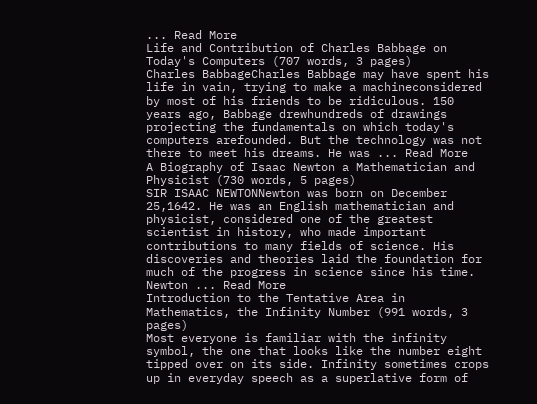... Read More
Life and Contribution of Charles Babbage on Today's Computers (707 words, 3 pages)
Charles BabbageCharles Babbage may have spent his life in vain, trying to make a machineconsidered by most of his friends to be ridiculous. 150 years ago, Babbage drewhundreds of drawings projecting the fundamentals on which today's computers arefounded. But the technology was not there to meet his dreams. He was ... Read More
A Biography of Isaac Newton a Mathematician and Physicist (730 words, 5 pages)
SIR ISAAC NEWTONNewton was born on December 25,1642. He was an English mathematician and physicist, considered one of the greatest scientist in history, who made important contributions to many fields of science. His discoveries and theories laid the foundation for much of the progress in science since his time. Newton ... Read More
Introduction to the Tentative Area in Mathematics, the Infinity Number (991 words, 3 pages)
Most everyone is familiar with the infinity symbol, the one that looks like the number eight tipped over on its side. Infinity sometimes crops up in everyday speech as a superlative form of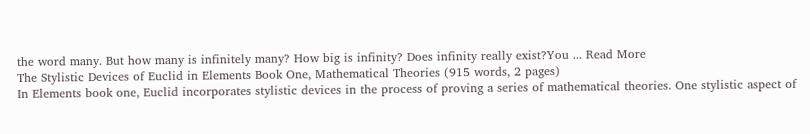the word many. But how many is infinitely many? How big is infinity? Does infinity really exist?You ... Read More
The Stylistic Devices of Euclid in Elements Book One, Mathematical Theories (915 words, 2 pages)
In Elements book one, Euclid incorporates stylistic devices in the process of proving a series of mathematical theories. One stylistic aspect of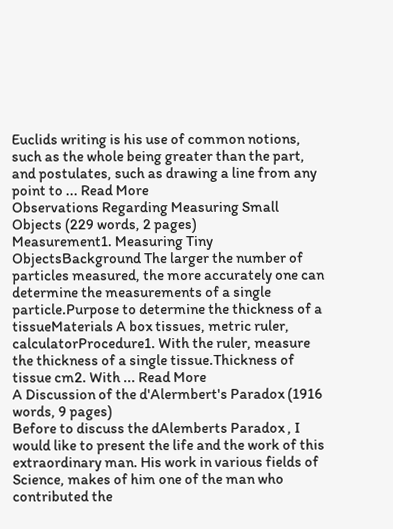Euclids writing is his use of common notions, such as the whole being greater than the part, and postulates, such as drawing a line from any point to ... Read More
Observations Regarding Measuring Small Objects (229 words, 2 pages)
Measurement1. Measuring Tiny ObjectsBackground The larger the number of particles measured, the more accurately one can determine the measurements of a single particle.Purpose to determine the thickness of a tissueMaterials A box tissues, metric ruler, calculatorProcedure1. With the ruler, measure the thickness of a single tissue.Thickness of tissue cm2. With ... Read More
A Discussion of the d'Alermbert's Paradox (1916 words, 9 pages)
Before to discuss the dAlemberts Paradox , I would like to present the life and the work of this extraordinary man. His work in various fields of Science, makes of him one of the man who contributed the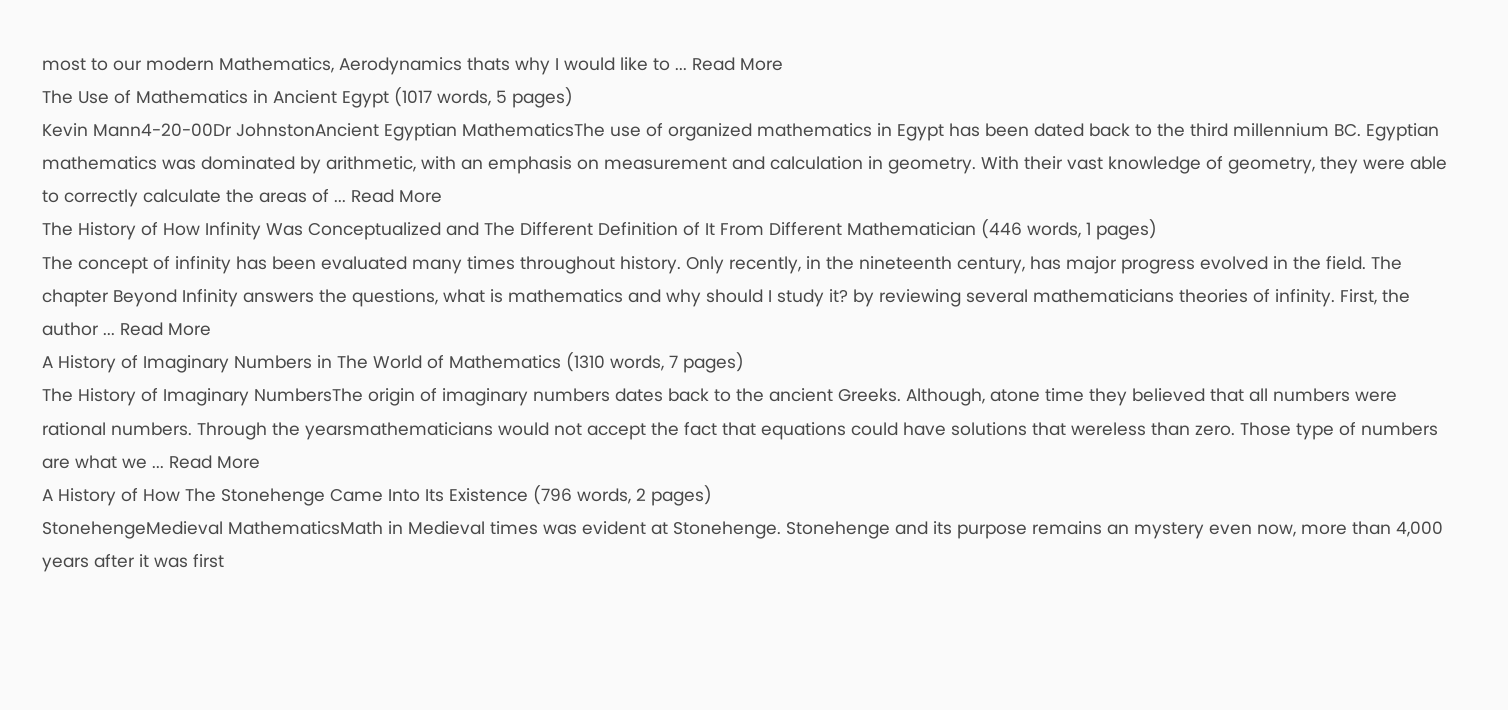most to our modern Mathematics, Aerodynamics thats why I would like to ... Read More
The Use of Mathematics in Ancient Egypt (1017 words, 5 pages)
Kevin Mann4-20-00Dr JohnstonAncient Egyptian MathematicsThe use of organized mathematics in Egypt has been dated back to the third millennium BC. Egyptian mathematics was dominated by arithmetic, with an emphasis on measurement and calculation in geometry. With their vast knowledge of geometry, they were able to correctly calculate the areas of ... Read More
The History of How Infinity Was Conceptualized and The Different Definition of It From Different Mathematician (446 words, 1 pages)
The concept of infinity has been evaluated many times throughout history. Only recently, in the nineteenth century, has major progress evolved in the field. The chapter Beyond Infinity answers the questions, what is mathematics and why should I study it? by reviewing several mathematicians theories of infinity. First, the author ... Read More
A History of Imaginary Numbers in The World of Mathematics (1310 words, 7 pages)
The History of Imaginary NumbersThe origin of imaginary numbers dates back to the ancient Greeks. Although, atone time they believed that all numbers were rational numbers. Through the yearsmathematicians would not accept the fact that equations could have solutions that wereless than zero. Those type of numbers are what we ... Read More
A History of How The Stonehenge Came Into Its Existence (796 words, 2 pages)
StonehengeMedieval MathematicsMath in Medieval times was evident at Stonehenge. Stonehenge and its purpose remains an mystery even now, more than 4,000 years after it was first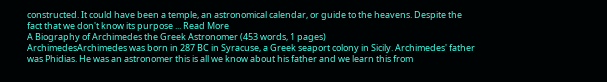constructed. It could have been a temple, an astronomical calendar, or guide to the heavens. Despite the fact that we don't know its purpose ... Read More
A Biography of Archimedes the Greek Astronomer (453 words, 1 pages)
ArchimedesArchimedes was born in 287 BC in Syracuse, a Greek seaport colony in Sicily. Archimedes' father was Phidias. He was an astronomer this is all we know about his father and we learn this from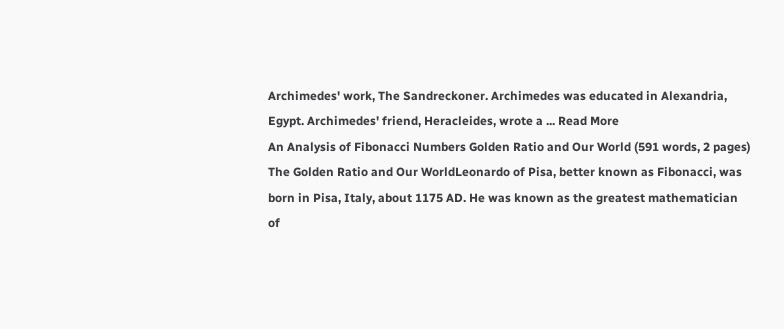Archimedes' work, The Sandreckoner. Archimedes was educated in Alexandria, Egypt. Archimedes' friend, Heracleides, wrote a ... Read More
An Analysis of Fibonacci Numbers Golden Ratio and Our World (591 words, 2 pages)
The Golden Ratio and Our WorldLeonardo of Pisa, better known as Fibonacci, was born in Pisa, Italy, about 1175 AD. He was known as the greatest mathematician of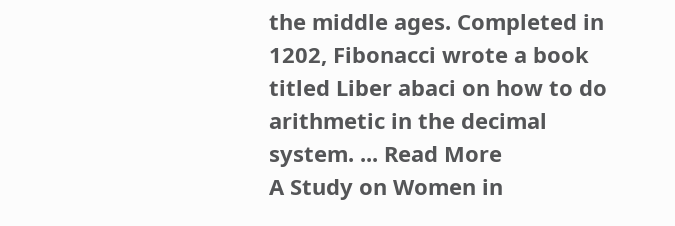the middle ages. Completed in 1202, Fibonacci wrote a book titled Liber abaci on how to do arithmetic in the decimal system. ... Read More
A Study on Women in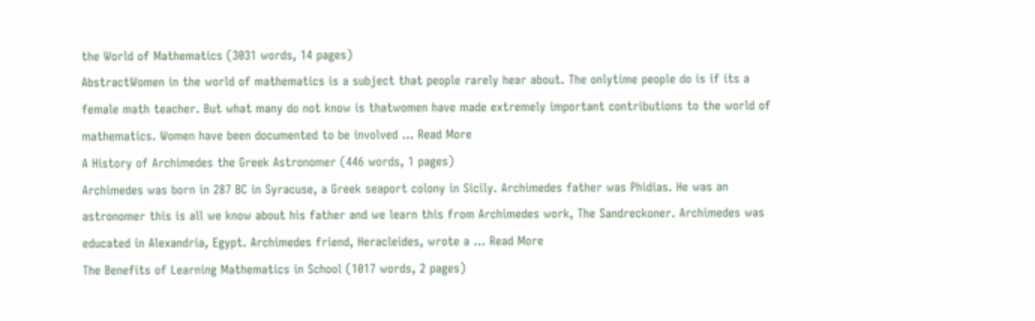the World of Mathematics (3031 words, 14 pages)
AbstractWomen in the world of mathematics is a subject that people rarely hear about. The onlytime people do is if its a female math teacher. But what many do not know is thatwomen have made extremely important contributions to the world of mathematics. Women have been documented to be involved ... Read More
A History of Archimedes the Greek Astronomer (446 words, 1 pages)
Archimedes was born in 287 BC in Syracuse, a Greek seaport colony in Sicily. Archimedes father was Phidias. He was an astronomer this is all we know about his father and we learn this from Archimedes work, The Sandreckoner. Archimedes was educated in Alexandria, Egypt. Archimedes friend, Heracleides, wrote a ... Read More
The Benefits of Learning Mathematics in School (1017 words, 2 pages)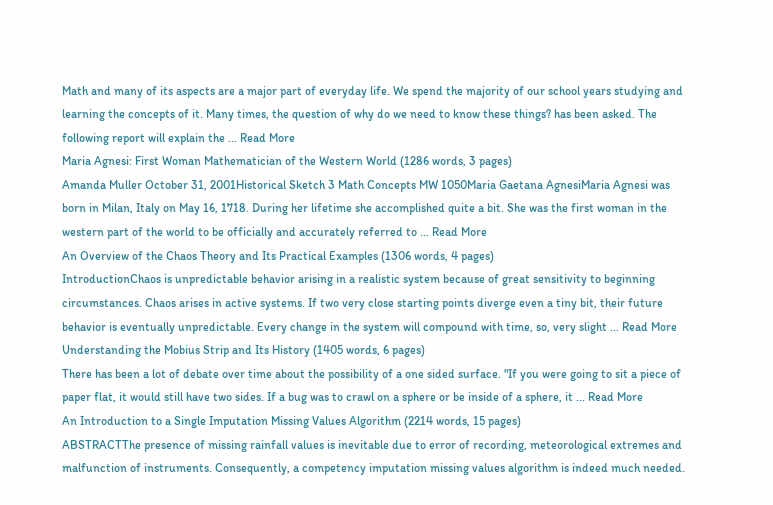Math and many of its aspects are a major part of everyday life. We spend the majority of our school years studying and learning the concepts of it. Many times, the question of why do we need to know these things? has been asked. The following report will explain the ... Read More
Maria Agnesi: First Woman Mathematician of the Western World (1286 words, 3 pages)
Amanda Muller October 31, 2001Historical Sketch 3 Math Concepts MW 1050Maria Gaetana AgnesiMaria Agnesi was born in Milan, Italy on May 16, 1718. During her lifetime she accomplished quite a bit. She was the first woman in the western part of the world to be officially and accurately referred to ... Read More
An Overview of the Chaos Theory and Its Practical Examples (1306 words, 4 pages)
IntroductionChaos is unpredictable behavior arising in a realistic system because of great sensitivity to beginning circumstances. Chaos arises in active systems. If two very close starting points diverge even a tiny bit, their future behavior is eventually unpredictable. Every change in the system will compound with time, so, very slight ... Read More
Understanding the Mobius Strip and Its History (1405 words, 6 pages)
There has been a lot of debate over time about the possibility of a one sided surface. "If you were going to sit a piece of paper flat, it would still have two sides. If a bug was to crawl on a sphere or be inside of a sphere, it ... Read More
An Introduction to a Single Imputation Missing Values Algorithm (2214 words, 15 pages)
ABSTRACTThe presence of missing rainfall values is inevitable due to error of recording, meteorological extremes and malfunction of instruments. Consequently, a competency imputation missing values algorithm is indeed much needed.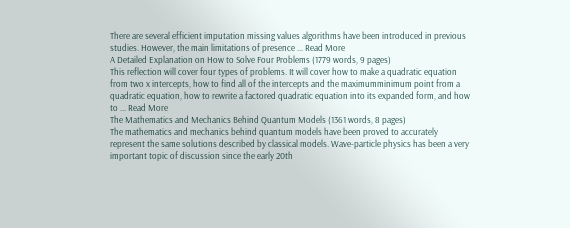There are several efficient imputation missing values algorithms have been introduced in previous studies. However, the main limitations of presence ... Read More
A Detailed Explanation on How to Solve Four Problems (1779 words, 9 pages)
This reflection will cover four types of problems. It will cover how to make a quadratic equation from two x intercepts, how to find all of the intercepts and the maximumminimum point from a quadratic equation, how to rewrite a factored quadratic equation into its expanded form, and how to ... Read More
The Mathematics and Mechanics Behind Quantum Models (1361 words, 8 pages)
The mathematics and mechanics behind quantum models have been proved to accurately represent the same solutions described by classical models. Wave-particle physics has been a very important topic of discussion since the early 20th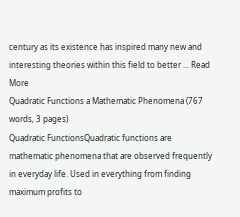century as its existence has inspired many new and interesting theories within this field to better ... Read More
Quadratic Functions a Mathematic Phenomena (767 words, 3 pages)
Quadratic FunctionsQuadratic functions are mathematic phenomena that are observed frequently in everyday life. Used in everything from finding maximum profits to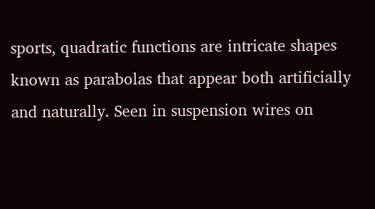sports, quadratic functions are intricate shapes known as parabolas that appear both artificially and naturally. Seen in suspension wires on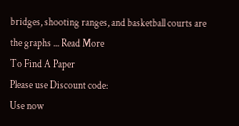bridges, shooting ranges, and basketball courts are the graphs ... Read More
To Find A Paper
Please use Discount code:
Use now